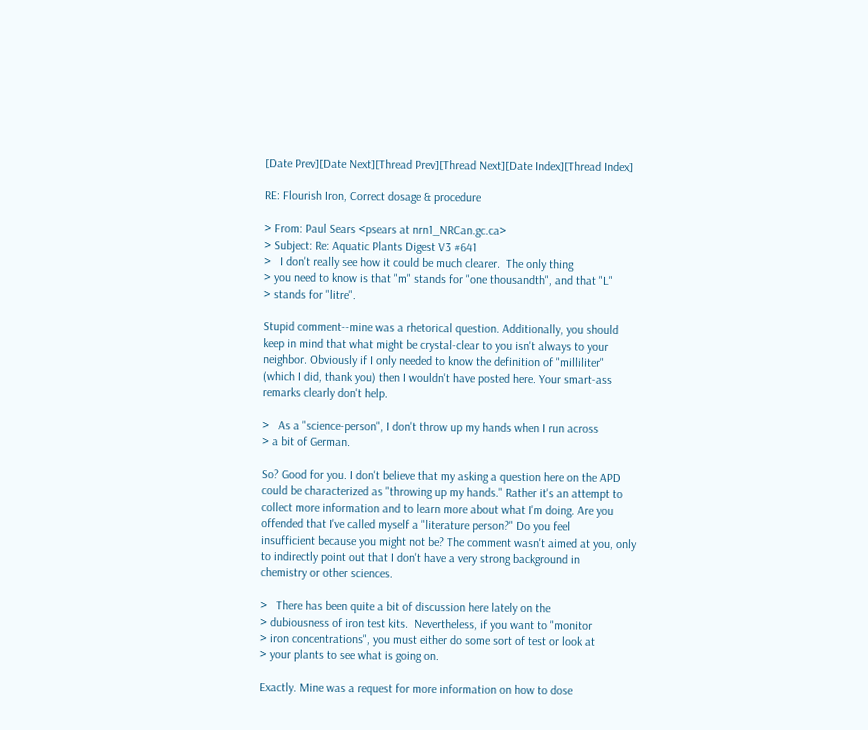[Date Prev][Date Next][Thread Prev][Thread Next][Date Index][Thread Index]

RE: Flourish Iron, Correct dosage & procedure

> From: Paul Sears <psears at nrn1_NRCan.gc.ca>
> Subject: Re: Aquatic Plants Digest V3 #641
>   I don't really see how it could be much clearer.  The only thing
> you need to know is that "m" stands for "one thousandth", and that "L"
> stands for "litre".

Stupid comment--mine was a rhetorical question. Additionally, you should
keep in mind that what might be crystal-clear to you isn't always to your
neighbor. Obviously if I only needed to know the definition of "milliliter"
(which I did, thank you) then I wouldn't have posted here. Your smart-ass
remarks clearly don't help.

>   As a "science-person", I don't throw up my hands when I run across
> a bit of German.

So? Good for you. I don't believe that my asking a question here on the APD
could be characterized as "throwing up my hands." Rather it's an attempt to
collect more information and to learn more about what I'm doing. Are you
offended that I've called myself a "literature person?" Do you feel
insufficient because you might not be? The comment wasn't aimed at you, only
to indirectly point out that I don't have a very strong background in
chemistry or other sciences.

>   There has been quite a bit of discussion here lately on the
> dubiousness of iron test kits.  Nevertheless, if you want to "monitor
> iron concentrations", you must either do some sort of test or look at
> your plants to see what is going on.

Exactly. Mine was a request for more information on how to dose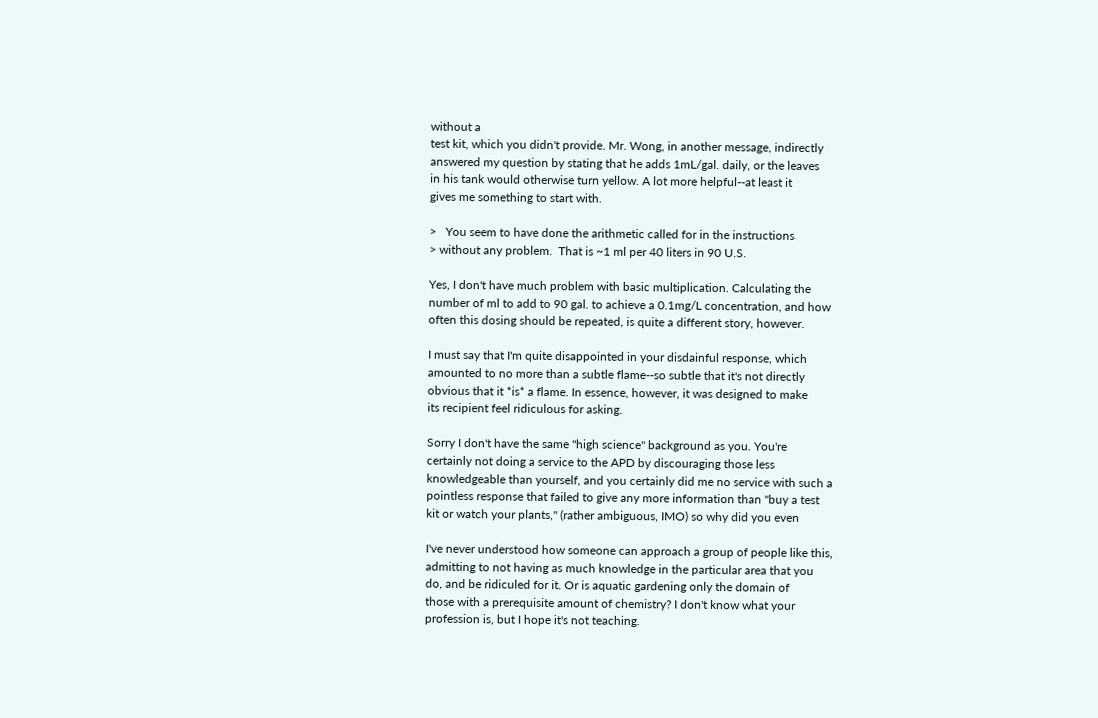without a
test kit, which you didn't provide. Mr. Wong, in another message, indirectly
answered my question by stating that he adds 1mL/gal. daily, or the leaves
in his tank would otherwise turn yellow. A lot more helpful--at least it
gives me something to start with.

>   You seem to have done the arithmetic called for in the instructions
> without any problem.  That is ~1 ml per 40 liters in 90 U.S.

Yes, I don't have much problem with basic multiplication. Calculating the
number of ml to add to 90 gal. to achieve a 0.1mg/L concentration, and how
often this dosing should be repeated, is quite a different story, however.

I must say that I'm quite disappointed in your disdainful response, which
amounted to no more than a subtle flame--so subtle that it's not directly
obvious that it *is* a flame. In essence, however, it was designed to make
its recipient feel ridiculous for asking.

Sorry I don't have the same "high science" background as you. You're
certainly not doing a service to the APD by discouraging those less
knowledgeable than yourself, and you certainly did me no service with such a
pointless response that failed to give any more information than "buy a test
kit or watch your plants," (rather ambiguous, IMO) so why did you even

I've never understood how someone can approach a group of people like this,
admitting to not having as much knowledge in the particular area that you
do, and be ridiculed for it. Or is aquatic gardening only the domain of
those with a prerequisite amount of chemistry? I don't know what your
profession is, but I hope it's not teaching.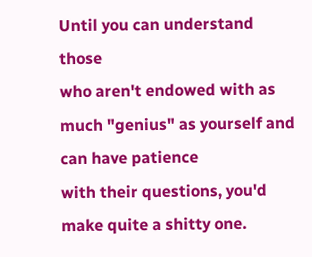Until you can understand those
who aren't endowed with as much "genius" as yourself and can have patience
with their questions, you'd make quite a shitty one.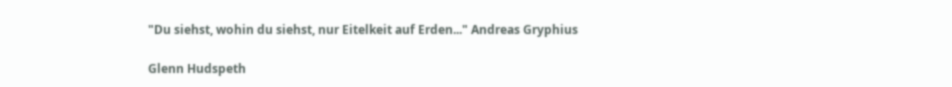"Du siehst, wohin du siehst, nur Eitelkeit auf Erden..." Andreas Gryphius

Glenn Hudspeth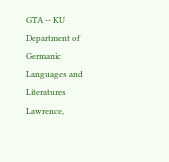GTA -- KU Department of Germanic Languages and Literatures
Lawrence,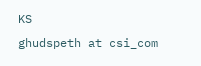KS
ghudspeth at csi_com